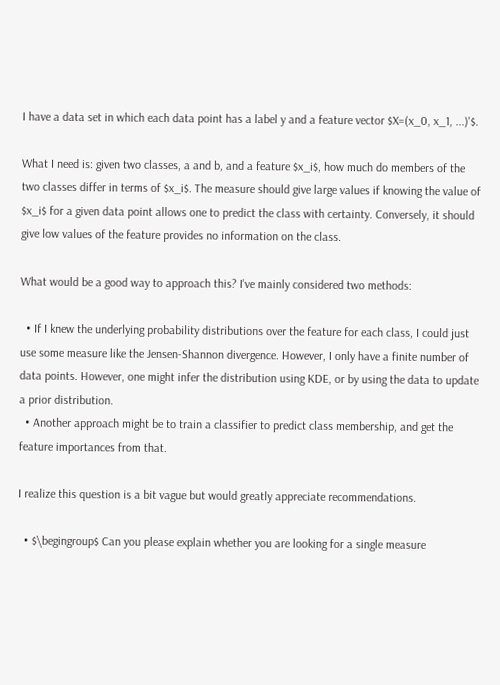I have a data set in which each data point has a label y and a feature vector $X=(x_0, x_1, ...)'$.

What I need is: given two classes, a and b, and a feature $x_i$, how much do members of the two classes differ in terms of $x_i$. The measure should give large values if knowing the value of $x_i$ for a given data point allows one to predict the class with certainty. Conversely, it should give low values of the feature provides no information on the class.

What would be a good way to approach this? I've mainly considered two methods:

  • If I knew the underlying probability distributions over the feature for each class, I could just use some measure like the Jensen-Shannon divergence. However, I only have a finite number of data points. However, one might infer the distribution using KDE, or by using the data to update a prior distribution.
  • Another approach might be to train a classifier to predict class membership, and get the feature importances from that.

I realize this question is a bit vague but would greatly appreciate recommendations.

  • $\begingroup$ Can you please explain whether you are looking for a single measure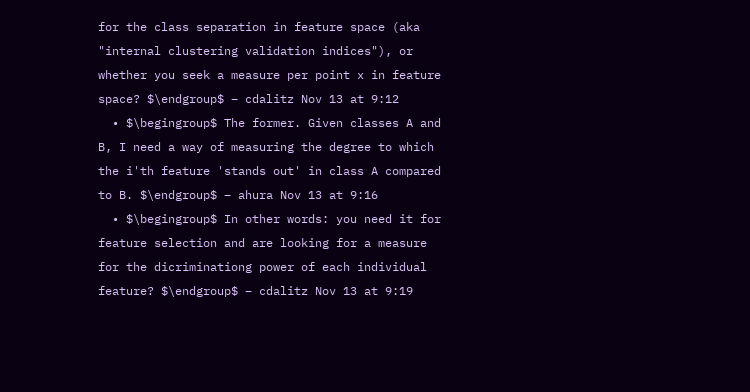for the class separation in feature space (aka "internal clustering validation indices"), or whether you seek a measure per point x in feature space? $\endgroup$ – cdalitz Nov 13 at 9:12
  • $\begingroup$ The former. Given classes A and B, I need a way of measuring the degree to which the i'th feature 'stands out' in class A compared to B. $\endgroup$ – ahura Nov 13 at 9:16
  • $\begingroup$ In other words: you need it for feature selection and are looking for a measure for the dicriminationg power of each individual feature? $\endgroup$ – cdalitz Nov 13 at 9:19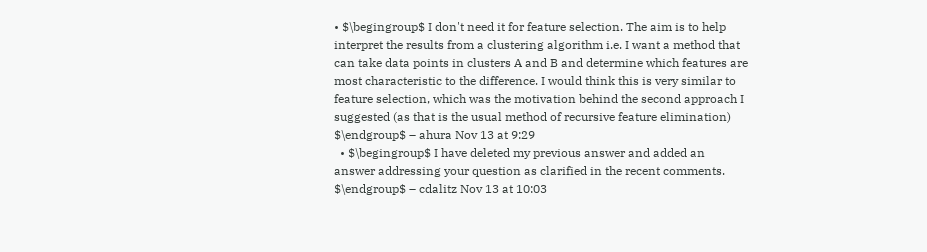• $\begingroup$ I don't need it for feature selection. The aim is to help interpret the results from a clustering algorithm i.e. I want a method that can take data points in clusters A and B and determine which features are most characteristic to the difference. I would think this is very similar to feature selection, which was the motivation behind the second approach I suggested (as that is the usual method of recursive feature elimination) $\endgroup$ – ahura Nov 13 at 9:29
  • $\begingroup$ I have deleted my previous answer and added an answer addressing your question as clarified in the recent comments. $\endgroup$ – cdalitz Nov 13 at 10:03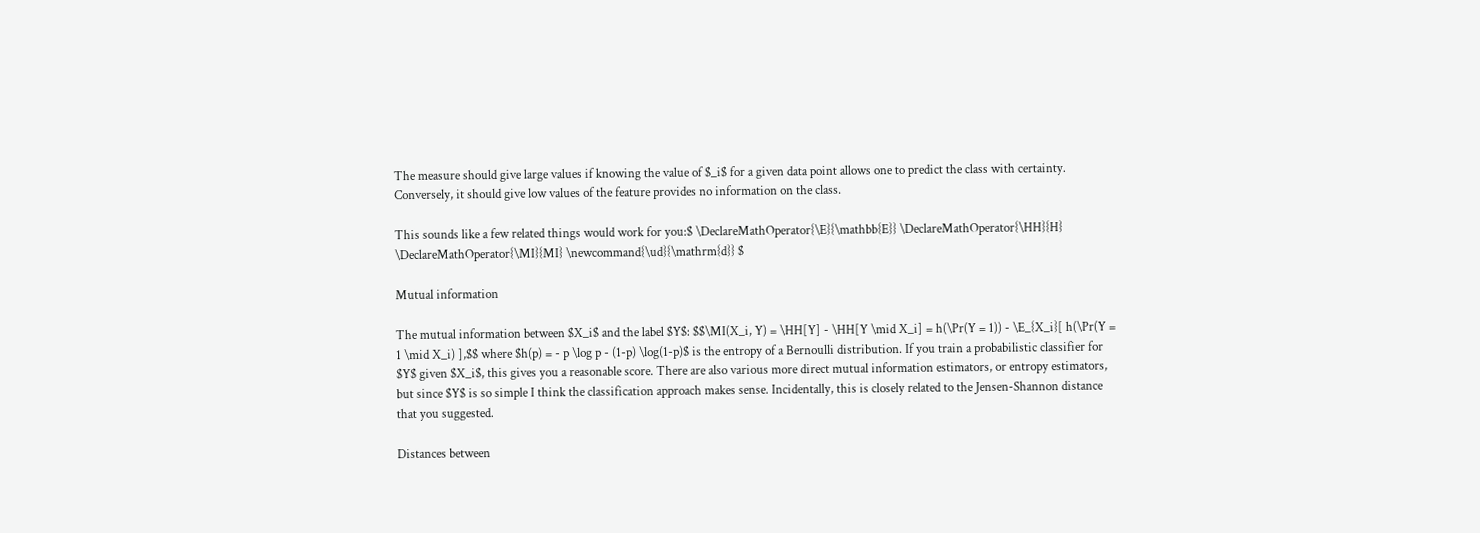The measure should give large values if knowing the value of $_i$ for a given data point allows one to predict the class with certainty. Conversely, it should give low values of the feature provides no information on the class.

This sounds like a few related things would work for you:$ \DeclareMathOperator{\E}{\mathbb{E}} \DeclareMathOperator{\HH}{H} \DeclareMathOperator{\MI}{MI} \newcommand{\ud}{\mathrm{d}} $

Mutual information

The mutual information between $X_i$ and the label $Y$: $$\MI(X_i, Y) = \HH[Y] - \HH[Y \mid X_i] = h(\Pr(Y = 1)) - \E_{X_i}[ h(\Pr(Y = 1 \mid X_i) ],$$ where $h(p) = - p \log p - (1-p) \log(1-p)$ is the entropy of a Bernoulli distribution. If you train a probabilistic classifier for $Y$ given $X_i$, this gives you a reasonable score. There are also various more direct mutual information estimators, or entropy estimators, but since $Y$ is so simple I think the classification approach makes sense. Incidentally, this is closely related to the Jensen-Shannon distance that you suggested.

Distances between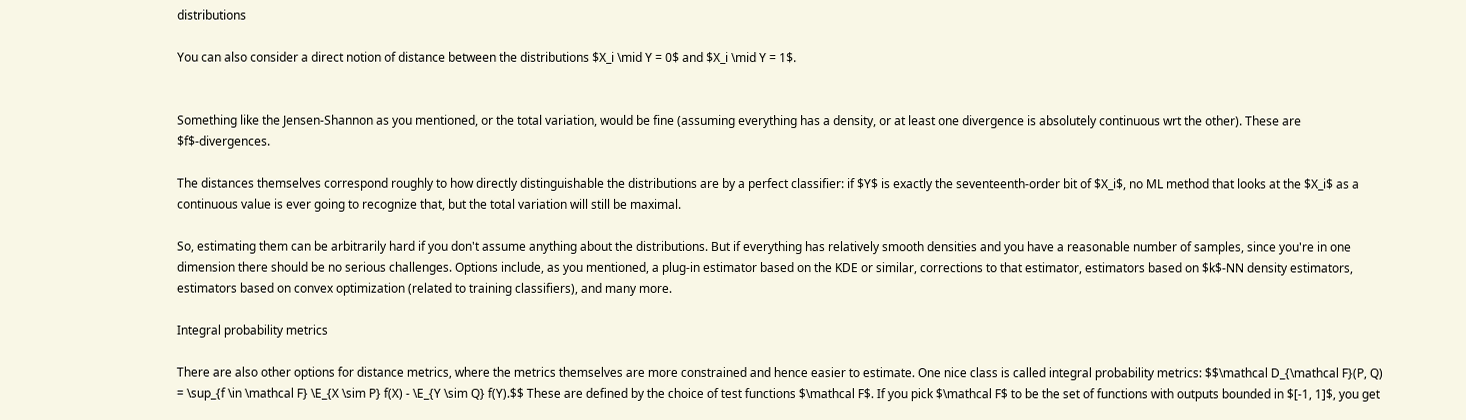distributions

You can also consider a direct notion of distance between the distributions $X_i \mid Y = 0$ and $X_i \mid Y = 1$.


Something like the Jensen-Shannon as you mentioned, or the total variation, would be fine (assuming everything has a density, or at least one divergence is absolutely continuous wrt the other). These are $f$-divergences.

The distances themselves correspond roughly to how directly distinguishable the distributions are by a perfect classifier: if $Y$ is exactly the seventeenth-order bit of $X_i$, no ML method that looks at the $X_i$ as a continuous value is ever going to recognize that, but the total variation will still be maximal.

So, estimating them can be arbitrarily hard if you don't assume anything about the distributions. But if everything has relatively smooth densities and you have a reasonable number of samples, since you're in one dimension there should be no serious challenges. Options include, as you mentioned, a plug-in estimator based on the KDE or similar, corrections to that estimator, estimators based on $k$-NN density estimators, estimators based on convex optimization (related to training classifiers), and many more.

Integral probability metrics

There are also other options for distance metrics, where the metrics themselves are more constrained and hence easier to estimate. One nice class is called integral probability metrics: $$\mathcal D_{\mathcal F}(P, Q) = \sup_{f \in \mathcal F} \E_{X \sim P} f(X) - \E_{Y \sim Q} f(Y).$$ These are defined by the choice of test functions $\mathcal F$. If you pick $\mathcal F$ to be the set of functions with outputs bounded in $[-1, 1]$, you get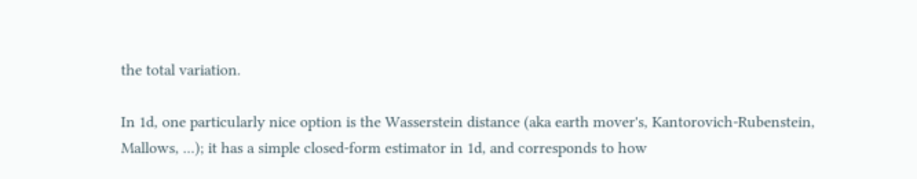the total variation.

In 1d, one particularly nice option is the Wasserstein distance (aka earth mover's, Kantorovich-Rubenstein, Mallows, ...); it has a simple closed-form estimator in 1d, and corresponds to how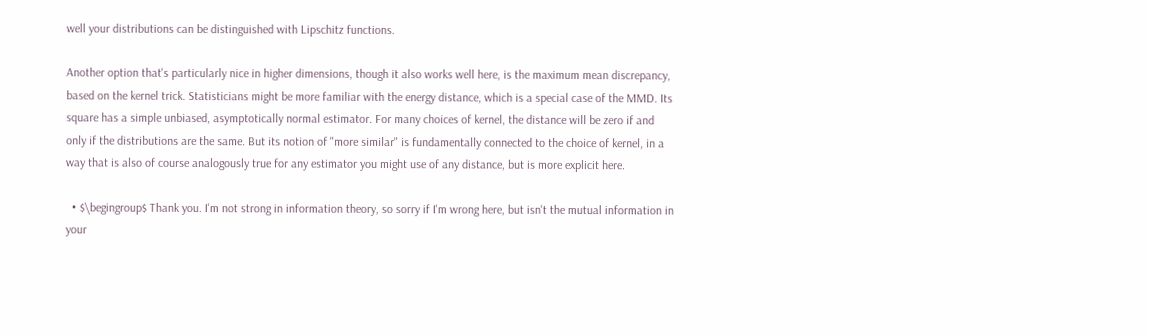well your distributions can be distinguished with Lipschitz functions.

Another option that's particularly nice in higher dimensions, though it also works well here, is the maximum mean discrepancy, based on the kernel trick. Statisticians might be more familiar with the energy distance, which is a special case of the MMD. Its square has a simple unbiased, asymptotically normal estimator. For many choices of kernel, the distance will be zero if and only if the distributions are the same. But its notion of "more similar" is fundamentally connected to the choice of kernel, in a way that is also of course analogously true for any estimator you might use of any distance, but is more explicit here.

  • $\begingroup$ Thank you. I'm not strong in information theory, so sorry if I'm wrong here, but isn't the mutual information in your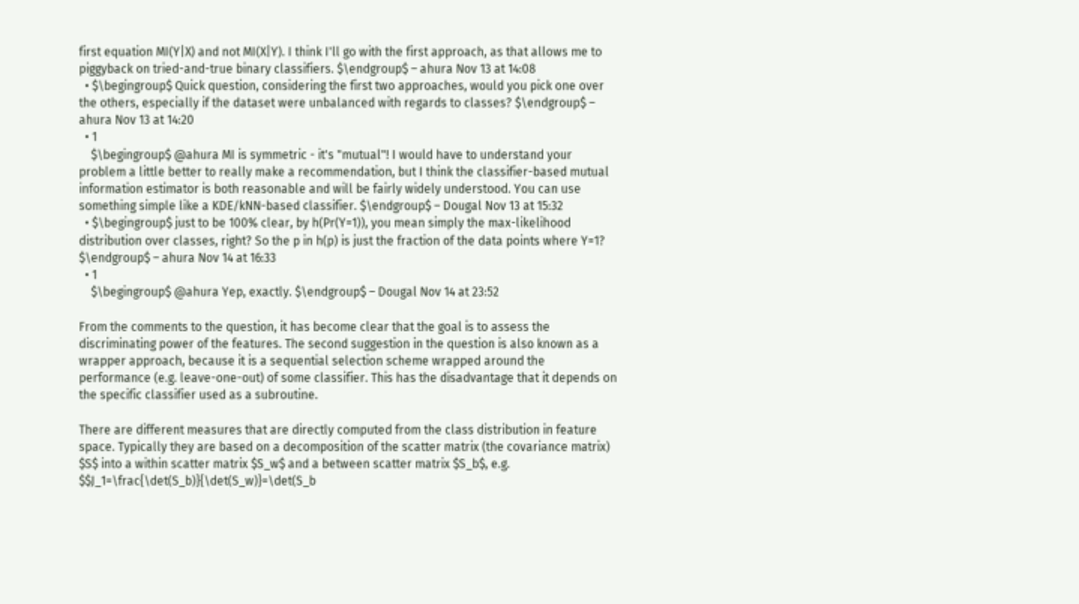first equation MI(Y|X) and not MI(X|Y). I think I'll go with the first approach, as that allows me to piggyback on tried-and-true binary classifiers. $\endgroup$ – ahura Nov 13 at 14:08
  • $\begingroup$ Quick question, considering the first two approaches, would you pick one over the others, especially if the dataset were unbalanced with regards to classes? $\endgroup$ – ahura Nov 13 at 14:20
  • 1
    $\begingroup$ @ahura MI is symmetric - it's "mutual"! I would have to understand your problem a little better to really make a recommendation, but I think the classifier-based mutual information estimator is both reasonable and will be fairly widely understood. You can use something simple like a KDE/kNN-based classifier. $\endgroup$ – Dougal Nov 13 at 15:32
  • $\begingroup$ just to be 100% clear, by h(Pr(Y=1)), you mean simply the max-likelihood distribution over classes, right? So the p in h(p) is just the fraction of the data points where Y=1? $\endgroup$ – ahura Nov 14 at 16:33
  • 1
    $\begingroup$ @ahura Yep, exactly. $\endgroup$ – Dougal Nov 14 at 23:52

From the comments to the question, it has become clear that the goal is to assess the discriminating power of the features. The second suggestion in the question is also known as a wrapper approach, because it is a sequential selection scheme wrapped around the performance (e.g. leave-one-out) of some classifier. This has the disadvantage that it depends on the specific classifier used as a subroutine.

There are different measures that are directly computed from the class distribution in feature space. Typically they are based on a decomposition of the scatter matrix (the covariance matrix) $S$ into a within scatter matrix $S_w$ and a between scatter matrix $S_b$, e.g. $$J_1=\frac{\det(S_b)}{\det(S_w)}=\det(S_b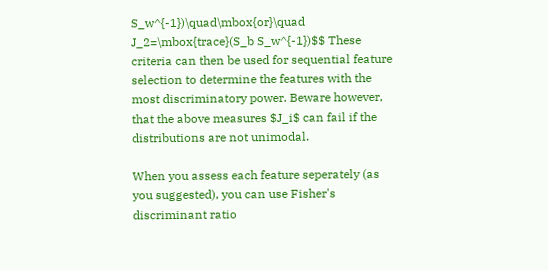S_w^{-1})\quad\mbox{or}\quad J_2=\mbox{trace}(S_b S_w^{-1})$$ These criteria can then be used for sequential feature selection to determine the features with the most discriminatory power. Beware however, that the above measures $J_i$ can fail if the distributions are not unimodal.

When you assess each feature seperately (as you suggested), you can use Fisher's discriminant ratio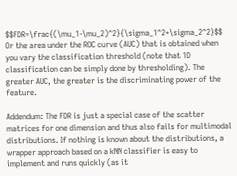$$FDR=\frac{(\mu_1-\mu_2)^2}{\sigma_1^2+\sigma_2^2}$$ Or the area under the ROC curve (AUC) that is obtained when you vary the classification threshold (note that 1D classification can be simply done by thresholding). The greater AUC, the greater is the discriminating power of the feature.

Addendum: The FDR is just a special case of the scatter matrices for one dimension and thus also fails for multimodal distributions. If nothing is known about the distributions, a wrapper approach based on a kNN classifier is easy to implement and runs quickly (as it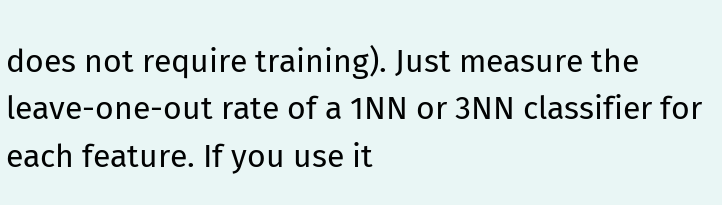does not require training). Just measure the leave-one-out rate of a 1NN or 3NN classifier for each feature. If you use it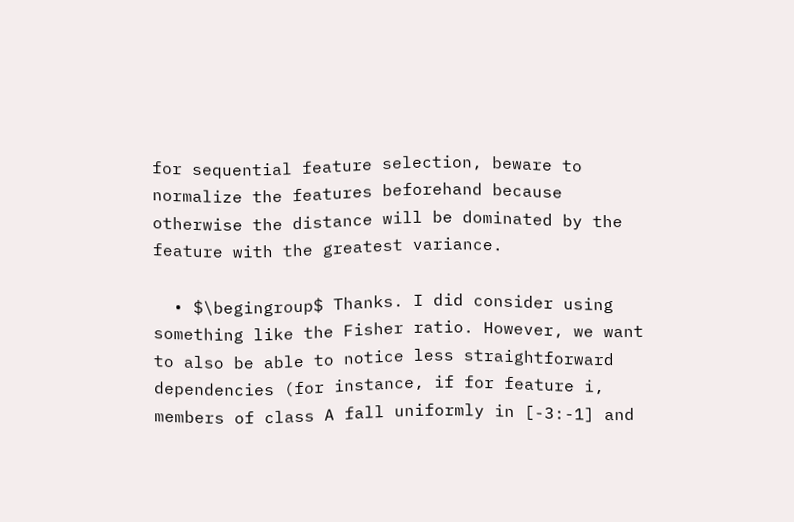for sequential feature selection, beware to normalize the features beforehand because otherwise the distance will be dominated by the feature with the greatest variance.

  • $\begingroup$ Thanks. I did consider using something like the Fisher ratio. However, we want to also be able to notice less straightforward dependencies (for instance, if for feature i, members of class A fall uniformly in [-3:-1] and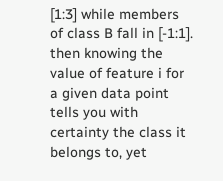[1:3] while members of class B fall in [-1:1]. then knowing the value of feature i for a given data point tells you with certainty the class it belongs to, yet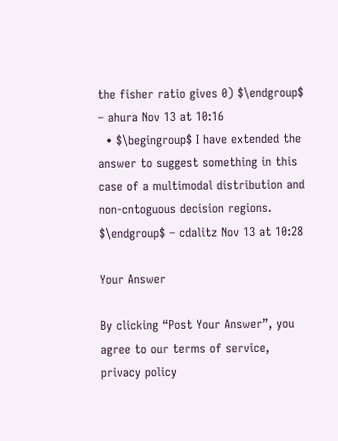the fisher ratio gives 0) $\endgroup$ – ahura Nov 13 at 10:16
  • $\begingroup$ I have extended the answer to suggest something in this case of a multimodal distribution and non-cntoguous decision regions. $\endgroup$ – cdalitz Nov 13 at 10:28

Your Answer

By clicking “Post Your Answer”, you agree to our terms of service, privacy policy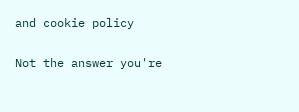and cookie policy

Not the answer you're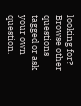looking for? Browse other questions tagged or ask your own question.